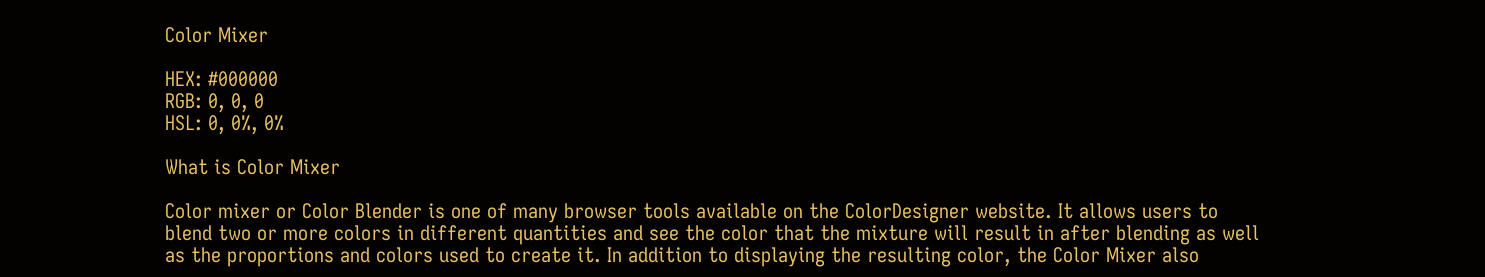Color Mixer

HEX: #000000
RGB: 0, 0, 0
HSL: 0, 0%, 0%

What is Color Mixer

Color mixer or Color Blender is one of many browser tools available on the ColorDesigner website. It allows users to blend two or more colors in different quantities and see the color that the mixture will result in after blending as well as the proportions and colors used to create it. In addition to displaying the resulting color, the Color Mixer also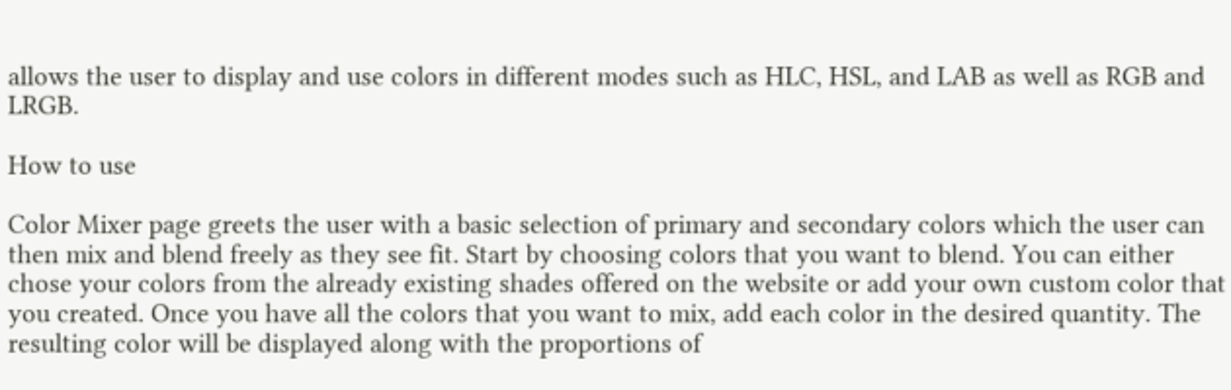allows the user to display and use colors in different modes such as HLC, HSL, and LAB as well as RGB and LRGB.

How to use

Color Mixer page greets the user with a basic selection of primary and secondary colors which the user can then mix and blend freely as they see fit. Start by choosing colors that you want to blend. You can either chose your colors from the already existing shades offered on the website or add your own custom color that you created. Once you have all the colors that you want to mix, add each color in the desired quantity. The resulting color will be displayed along with the proportions of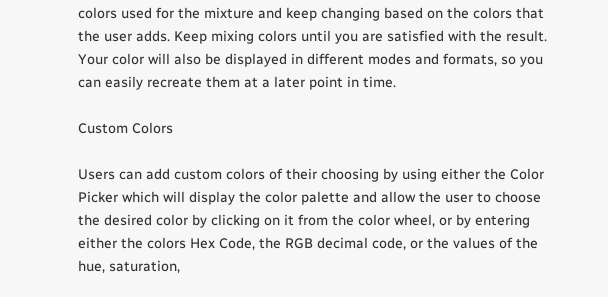colors used for the mixture and keep changing based on the colors that the user adds. Keep mixing colors until you are satisfied with the result. Your color will also be displayed in different modes and formats, so you can easily recreate them at a later point in time.

Custom Colors

Users can add custom colors of their choosing by using either the Color Picker which will display the color palette and allow the user to choose the desired color by clicking on it from the color wheel, or by entering either the colors Hex Code, the RGB decimal code, or the values of the hue, saturation,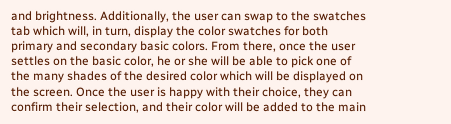and brightness. Additionally, the user can swap to the swatches tab which will, in turn, display the color swatches for both primary and secondary basic colors. From there, once the user settles on the basic color, he or she will be able to pick one of the many shades of the desired color which will be displayed on the screen. Once the user is happy with their choice, they can confirm their selection, and their color will be added to the main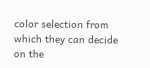color selection from which they can decide on the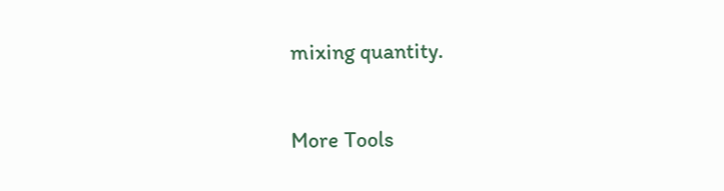mixing quantity.

More Tools